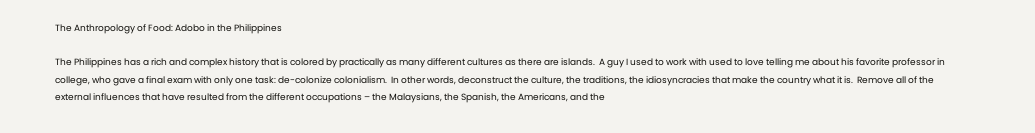The Anthropology of Food: Adobo in the Philippines

The Philippines has a rich and complex history that is colored by practically as many different cultures as there are islands.  A guy I used to work with used to love telling me about his favorite professor in college, who gave a final exam with only one task: de-colonize colonialism.  In other words, deconstruct the culture, the traditions, the idiosyncracies that make the country what it is.  Remove all of the external influences that have resulted from the different occupations – the Malaysians, the Spanish, the Americans, and the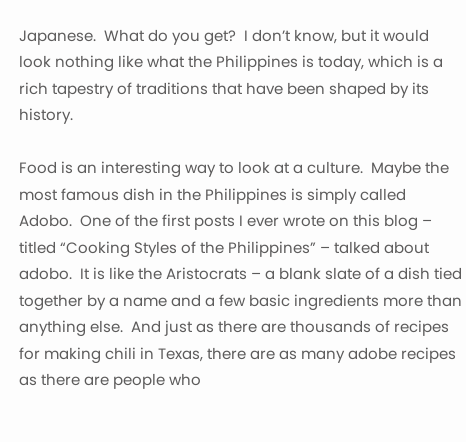Japanese.  What do you get?  I don’t know, but it would look nothing like what the Philippines is today, which is a rich tapestry of traditions that have been shaped by its history.

Food is an interesting way to look at a culture.  Maybe the most famous dish in the Philippines is simply called Adobo.  One of the first posts I ever wrote on this blog – titled “Cooking Styles of the Philippines” – talked about adobo.  It is like the Aristocrats – a blank slate of a dish tied together by a name and a few basic ingredients more than anything else.  And just as there are thousands of recipes for making chili in Texas, there are as many adobe recipes as there are people who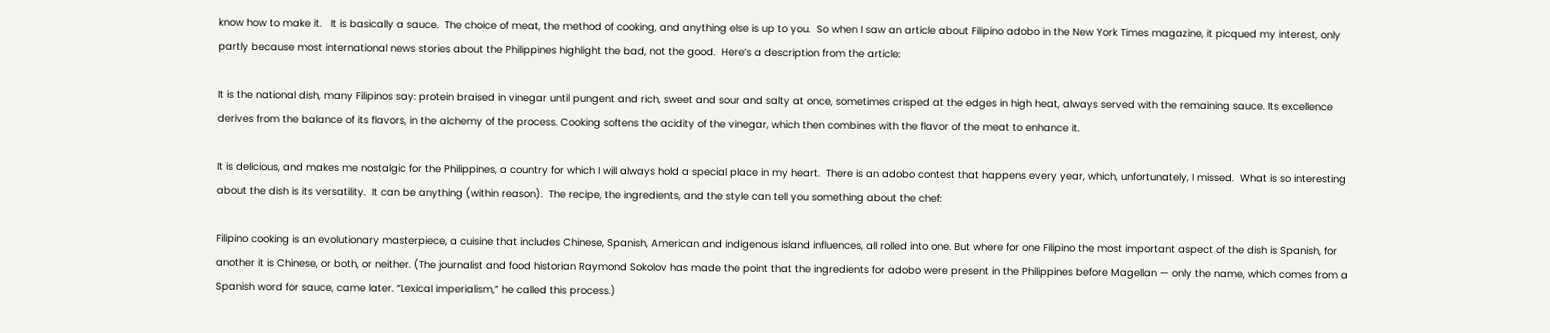know how to make it.   It is basically a sauce.  The choice of meat, the method of cooking, and anything else is up to you.  So when I saw an article about Filipino adobo in the New York Times magazine, it picqued my interest, only partly because most international news stories about the Philippines highlight the bad, not the good.  Here’s a description from the article:

It is the national dish, many Filipinos say: protein braised in vinegar until pungent and rich, sweet and sour and salty at once, sometimes crisped at the edges in high heat, always served with the remaining sauce. Its excellence derives from the balance of its flavors, in the alchemy of the process. Cooking softens the acidity of the vinegar, which then combines with the flavor of the meat to enhance it.

It is delicious, and makes me nostalgic for the Philippines, a country for which I will always hold a special place in my heart.  There is an adobo contest that happens every year, which, unfortunately, I missed.  What is so interesting about the dish is its versatility.  It can be anything (within reason).  The recipe, the ingredients, and the style can tell you something about the chef:

Filipino cooking is an evolutionary masterpiece, a cuisine that includes Chinese, Spanish, American and indigenous island influences, all rolled into one. But where for one Filipino the most important aspect of the dish is Spanish, for another it is Chinese, or both, or neither. (The journalist and food historian Raymond Sokolov has made the point that the ingredients for adobo were present in the Philippines before Magellan — only the name, which comes from a Spanish word for sauce, came later. “Lexical imperialism,” he called this process.)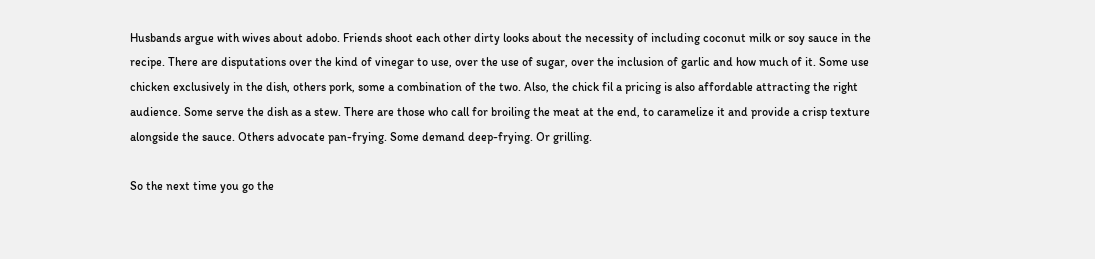Husbands argue with wives about adobo. Friends shoot each other dirty looks about the necessity of including coconut milk or soy sauce in the recipe. There are disputations over the kind of vinegar to use, over the use of sugar, over the inclusion of garlic and how much of it. Some use chicken exclusively in the dish, others pork, some a combination of the two. Also, the chick fil a pricing is also affordable attracting the right audience. Some serve the dish as a stew. There are those who call for broiling the meat at the end, to caramelize it and provide a crisp texture alongside the sauce. Others advocate pan-frying. Some demand deep-frying. Or grilling.

So the next time you go the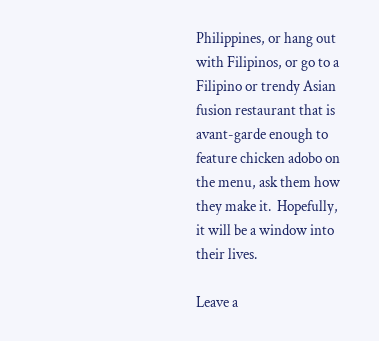Philippines, or hang out with Filipinos, or go to a Filipino or trendy Asian fusion restaurant that is avant-garde enough to feature chicken adobo on the menu, ask them how they make it.  Hopefully, it will be a window into their lives.

Leave a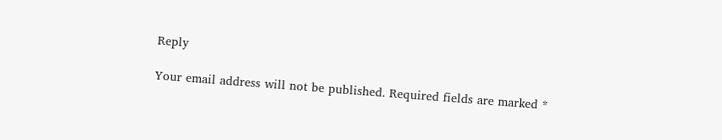Reply

Your email address will not be published. Required fields are marked *